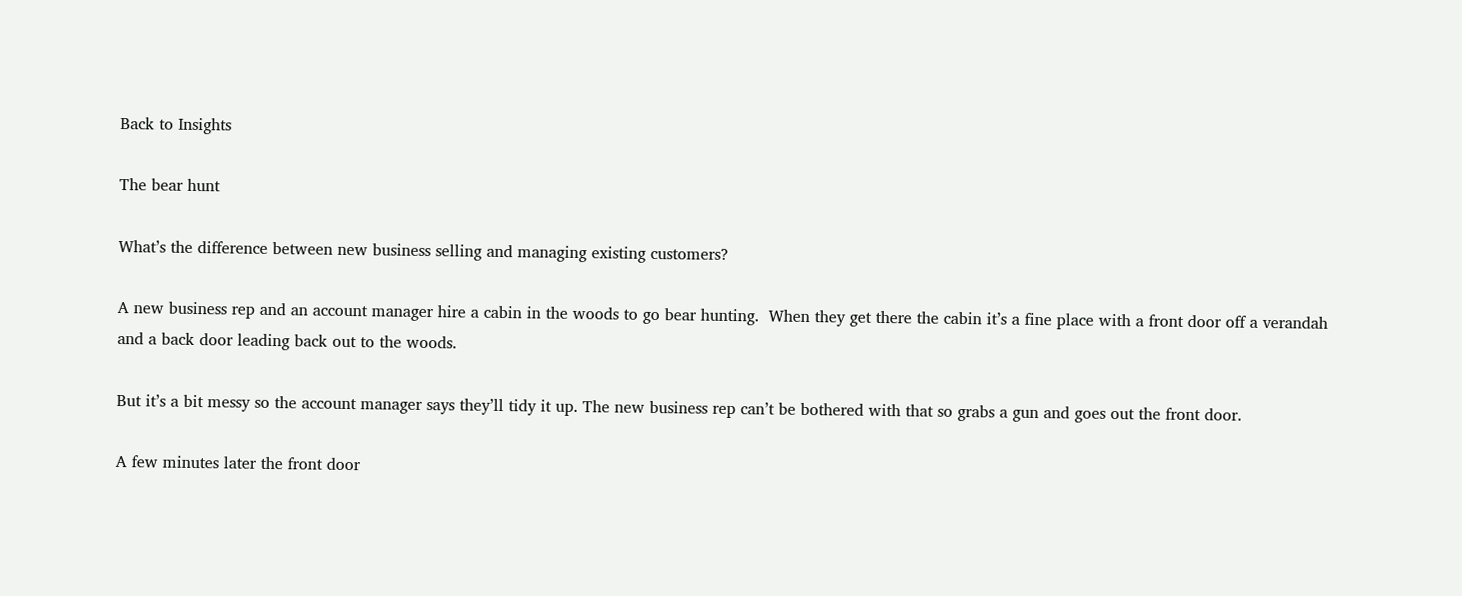Back to Insights

The bear hunt

What’s the difference between new business selling and managing existing customers?

A new business rep and an account manager hire a cabin in the woods to go bear hunting.  When they get there the cabin it’s a fine place with a front door off a verandah and a back door leading back out to the woods.

But it’s a bit messy so the account manager says they’ll tidy it up. The new business rep can’t be bothered with that so grabs a gun and goes out the front door.

A few minutes later the front door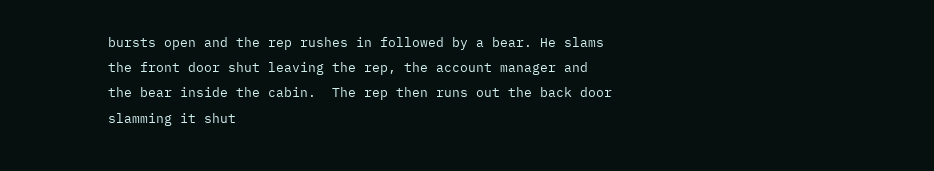bursts open and the rep rushes in followed by a bear. He slams the front door shut leaving the rep, the account manager and the bear inside the cabin.  The rep then runs out the back door slamming it shut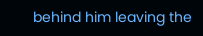behind him leaving the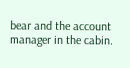bear and the account manager in the cabin.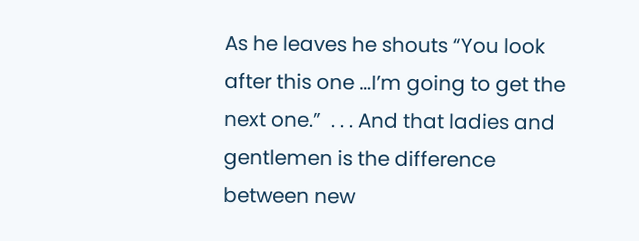As he leaves he shouts “You look after this one …I’m going to get the next one.”  . . . And that ladies and gentlemen is the difference between new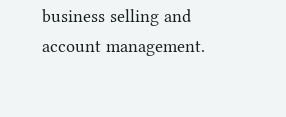business selling and account management.